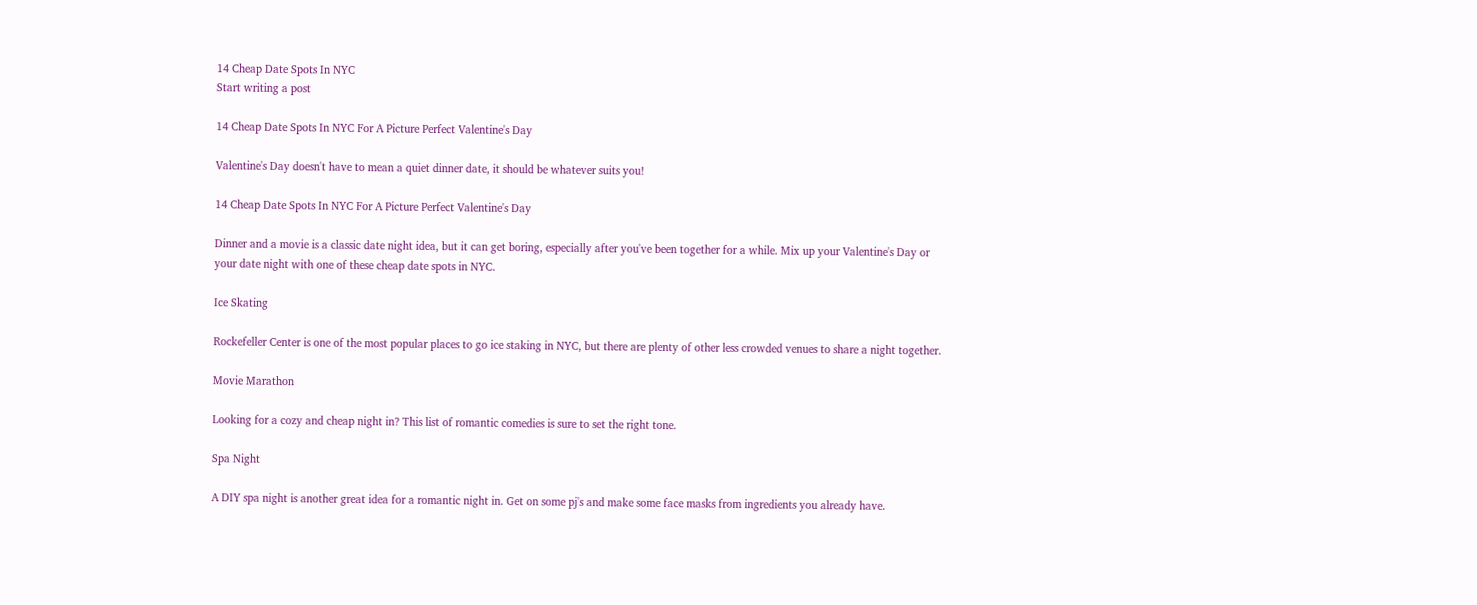14 Cheap Date Spots In NYC
Start writing a post

14 Cheap Date Spots In NYC For A Picture Perfect Valentine's Day

Valentine's Day doesn't have to mean a quiet dinner date, it should be whatever suits you!

14 Cheap Date Spots In NYC For A Picture Perfect Valentine's Day

Dinner and a movie is a classic date night idea, but it can get boring, especially after you've been together for a while. Mix up your Valentine's Day or your date night with one of these cheap date spots in NYC.

Ice Skating

Rockefeller Center is one of the most popular places to go ice staking in NYC, but there are plenty of other less crowded venues to share a night together.

Movie Marathon

Looking for a cozy and cheap night in? This list of romantic comedies is sure to set the right tone.

Spa Night

A DIY spa night is another great idea for a romantic night in. Get on some pj's and make some face masks from ingredients you already have.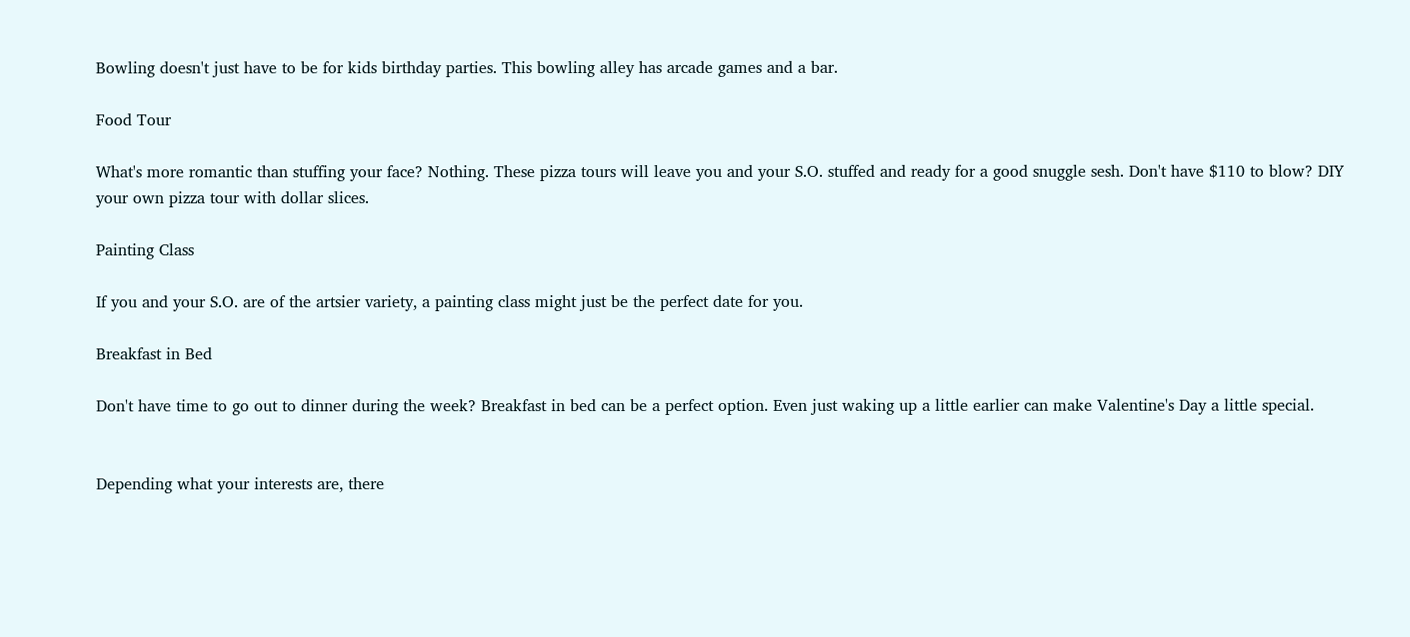Bowling doesn't just have to be for kids birthday parties. This bowling alley has arcade games and a bar.

Food Tour

What's more romantic than stuffing your face? Nothing. These pizza tours will leave you and your S.O. stuffed and ready for a good snuggle sesh. Don't have $110 to blow? DIY your own pizza tour with dollar slices.

Painting Class

If you and your S.O. are of the artsier variety, a painting class might just be the perfect date for you.

Breakfast in Bed

Don't have time to go out to dinner during the week? Breakfast in bed can be a perfect option. Even just waking up a little earlier can make Valentine's Day a little special.


Depending what your interests are, there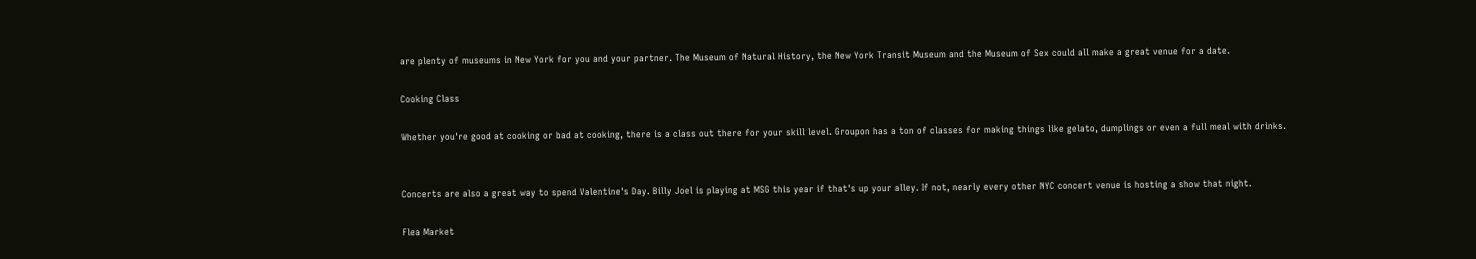are plenty of museums in New York for you and your partner. The Museum of Natural History, the New York Transit Museum and the Museum of Sex could all make a great venue for a date.

Cooking Class

Whether you're good at cooking or bad at cooking, there is a class out there for your skill level. Groupon has a ton of classes for making things like gelato, dumplings or even a full meal with drinks.


Concerts are also a great way to spend Valentine's Day. Billy Joel is playing at MSG this year if that's up your alley. If not, nearly every other NYC concert venue is hosting a show that night.

Flea Market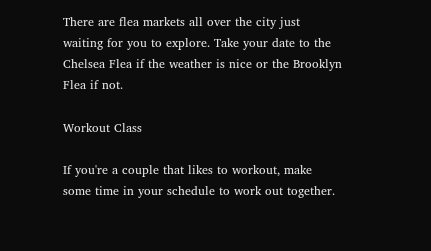There are flea markets all over the city just waiting for you to explore. Take your date to the Chelsea Flea if the weather is nice or the Brooklyn Flea if not.

Workout Class

If you're a couple that likes to workout, make some time in your schedule to work out together.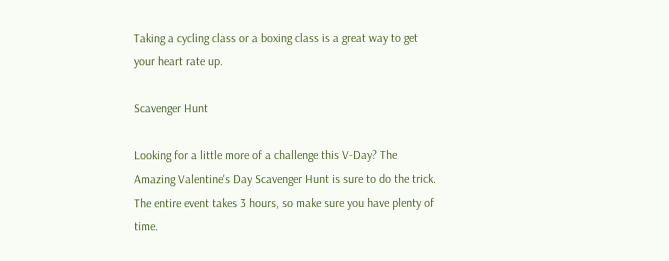Taking a cycling class or a boxing class is a great way to get your heart rate up.

Scavenger Hunt

Looking for a little more of a challenge this V-Day? The Amazing Valentine's Day Scavenger Hunt is sure to do the trick. The entire event takes 3 hours, so make sure you have plenty of time.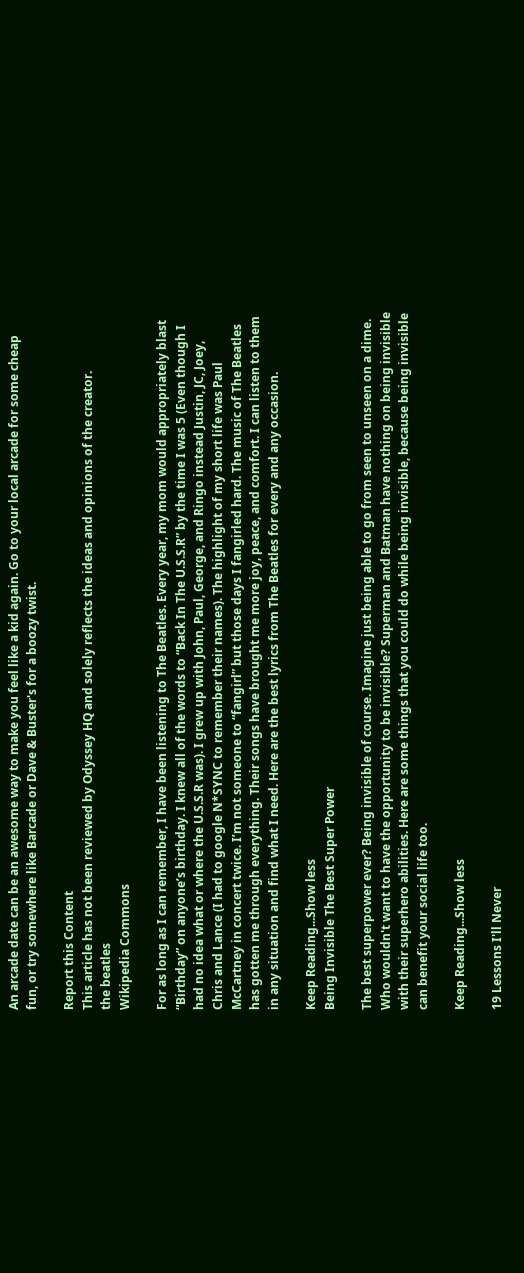An arcade date can be an awesome way to make you feel like a kid again. Go to your local arcade for some cheap fun, or try somewhere like Barcade or Dave & Buster's for a boozy twist.

Report this Content
This article has not been reviewed by Odyssey HQ and solely reflects the ideas and opinions of the creator.
the beatles
Wikipedia Commons

For as long as I can remember, I have been listening to The Beatles. Every year, my mom would appropriately blast “Birthday” on anyone’s birthday. I knew all of the words to “Back In The U.S.S.R” by the time I was 5 (Even though I had no idea what or where the U.S.S.R was). I grew up with John, Paul, George, and Ringo instead Justin, JC, Joey, Chris and Lance (I had to google N*SYNC to remember their names). The highlight of my short life was Paul McCartney in concert twice. I’m not someone to “fangirl” but those days I fangirled hard. The music of The Beatles has gotten me through everything. Their songs have brought me more joy, peace, and comfort. I can listen to them in any situation and find what I need. Here are the best lyrics from The Beatles for every and any occasion.

Keep Reading...Show less
Being Invisible The Best Super Power

The best superpower ever? Being invisible of course. Imagine just being able to go from seen to unseen on a dime. Who wouldn't want to have the opportunity to be invisible? Superman and Batman have nothing on being invisible with their superhero abilities. Here are some things that you could do while being invisible, because being invisible can benefit your social life too.

Keep Reading...Show less

19 Lessons I'll Never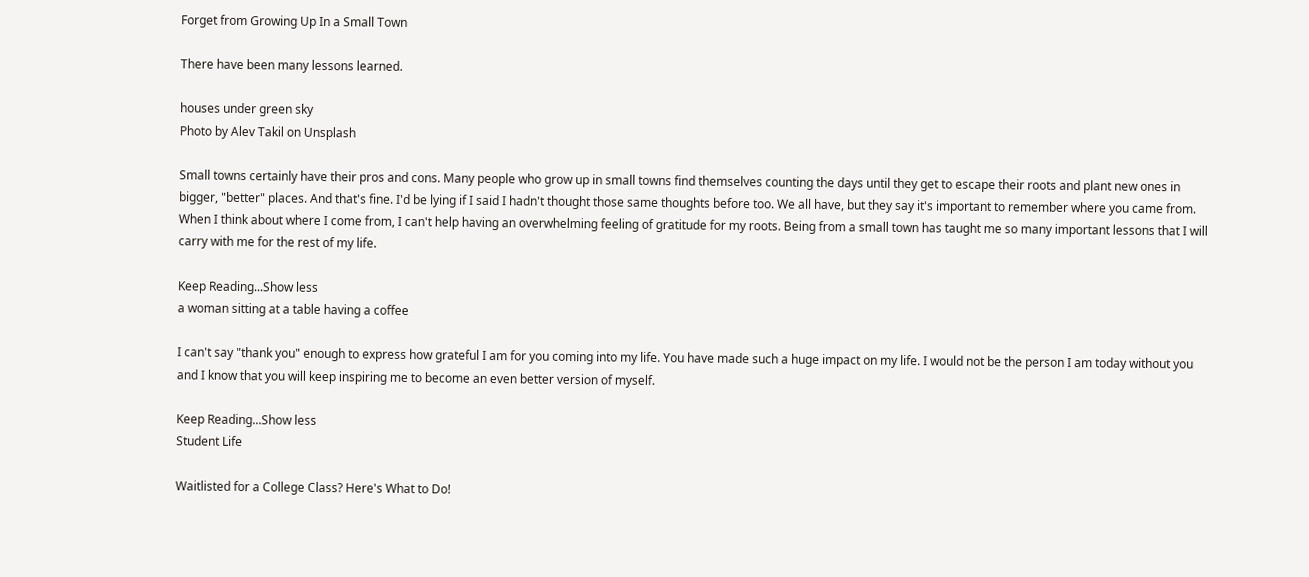Forget from Growing Up In a Small Town

There have been many lessons learned.

houses under green sky
Photo by Alev Takil on Unsplash

Small towns certainly have their pros and cons. Many people who grow up in small towns find themselves counting the days until they get to escape their roots and plant new ones in bigger, "better" places. And that's fine. I'd be lying if I said I hadn't thought those same thoughts before too. We all have, but they say it's important to remember where you came from. When I think about where I come from, I can't help having an overwhelming feeling of gratitude for my roots. Being from a small town has taught me so many important lessons that I will carry with me for the rest of my life.

Keep Reading...Show less
a woman sitting at a table having a coffee

I can't say "thank you" enough to express how grateful I am for you coming into my life. You have made such a huge impact on my life. I would not be the person I am today without you and I know that you will keep inspiring me to become an even better version of myself.

Keep Reading...Show less
Student Life

Waitlisted for a College Class? Here's What to Do!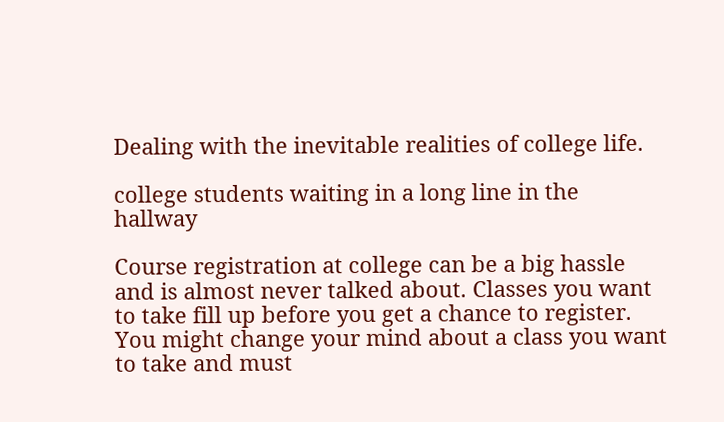Dealing with the inevitable realities of college life.

college students waiting in a long line in the hallway

Course registration at college can be a big hassle and is almost never talked about. Classes you want to take fill up before you get a chance to register. You might change your mind about a class you want to take and must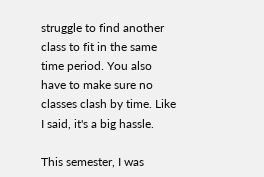struggle to find another class to fit in the same time period. You also have to make sure no classes clash by time. Like I said, it's a big hassle.

This semester, I was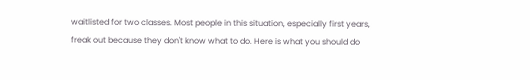waitlisted for two classes. Most people in this situation, especially first years, freak out because they don't know what to do. Here is what you should do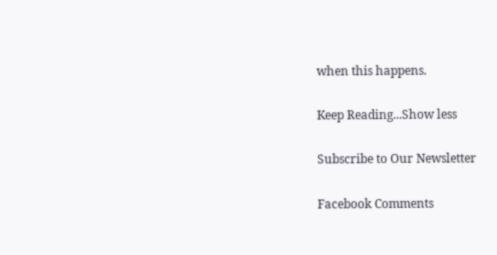when this happens.

Keep Reading...Show less

Subscribe to Our Newsletter

Facebook Comments